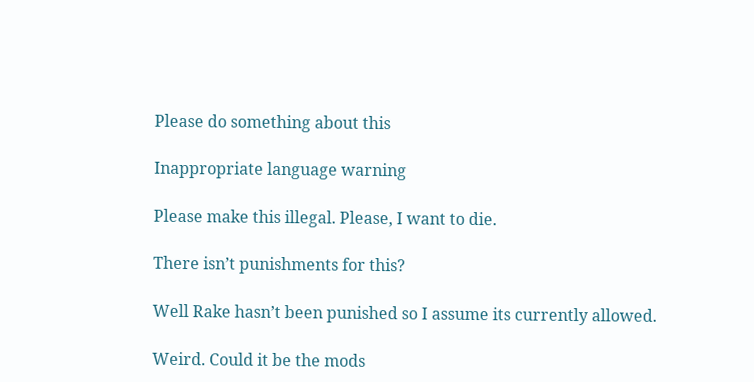Please do something about this

Inappropriate language warning

Please make this illegal. Please, I want to die.

There isn’t punishments for this?

Well Rake hasn’t been punished so I assume its currently allowed.

Weird. Could it be the mods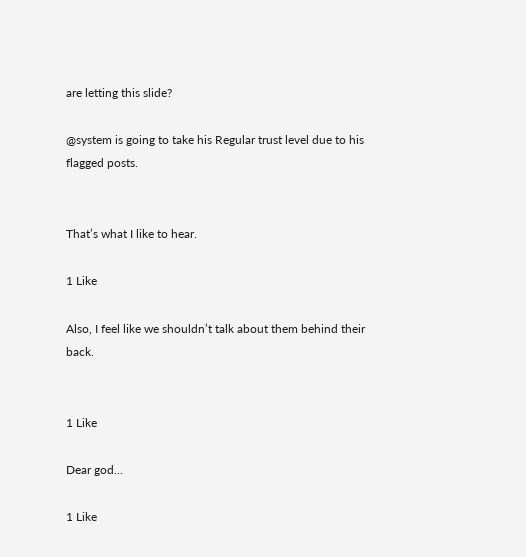are letting this slide?

@system is going to take his Regular trust level due to his flagged posts.


That’s what I like to hear.

1 Like

Also, I feel like we shouldn’t talk about them behind their back.


1 Like

Dear god...

1 Like